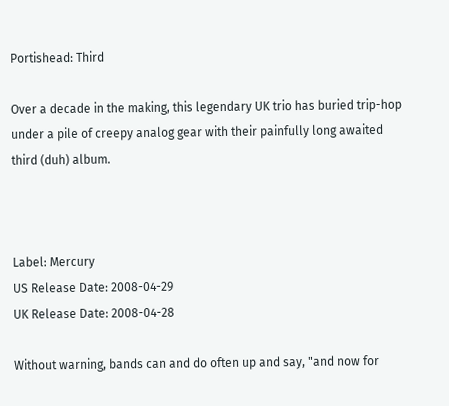Portishead: Third

Over a decade in the making, this legendary UK trio has buried trip-hop under a pile of creepy analog gear with their painfully long awaited third (duh) album.



Label: Mercury
US Release Date: 2008-04-29
UK Release Date: 2008-04-28

Without warning, bands can and do often up and say, "and now for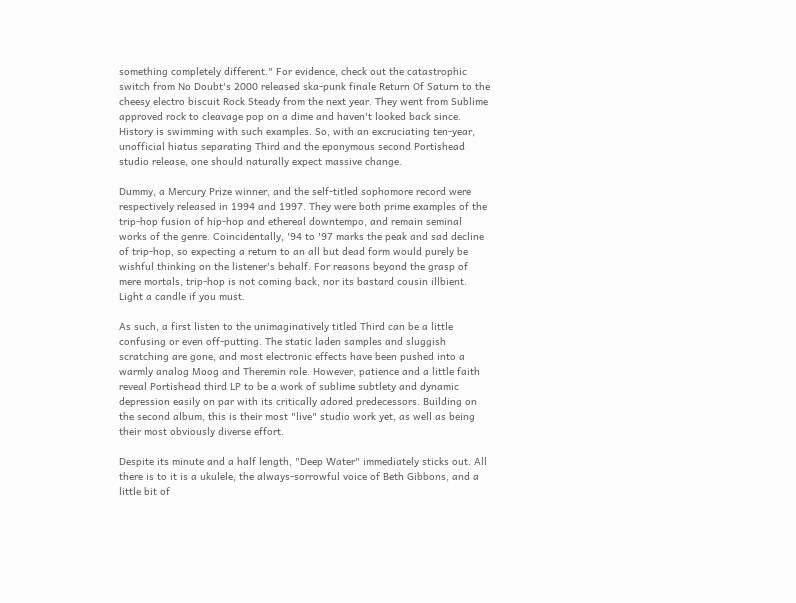something completely different." For evidence, check out the catastrophic switch from No Doubt's 2000 released ska-punk finale Return Of Saturn to the cheesy electro biscuit Rock Steady from the next year. They went from Sublime approved rock to cleavage pop on a dime and haven't looked back since. History is swimming with such examples. So, with an excruciating ten-year, unofficial hiatus separating Third and the eponymous second Portishead studio release, one should naturally expect massive change.

Dummy, a Mercury Prize winner, and the self-titled sophomore record were respectively released in 1994 and 1997. They were both prime examples of the trip-hop fusion of hip-hop and ethereal downtempo, and remain seminal works of the genre. Coincidentally, '94 to '97 marks the peak and sad decline of trip-hop, so expecting a return to an all but dead form would purely be wishful thinking on the listener's behalf. For reasons beyond the grasp of mere mortals, trip-hop is not coming back, nor its bastard cousin illbient. Light a candle if you must.

As such, a first listen to the unimaginatively titled Third can be a little confusing or even off-putting. The static laden samples and sluggish scratching are gone, and most electronic effects have been pushed into a warmly analog Moog and Theremin role. However, patience and a little faith reveal Portishead third LP to be a work of sublime subtlety and dynamic depression easily on par with its critically adored predecessors. Building on the second album, this is their most "live" studio work yet, as well as being their most obviously diverse effort.

Despite its minute and a half length, "Deep Water" immediately sticks out. All there is to it is a ukulele, the always-sorrowful voice of Beth Gibbons, and a little bit of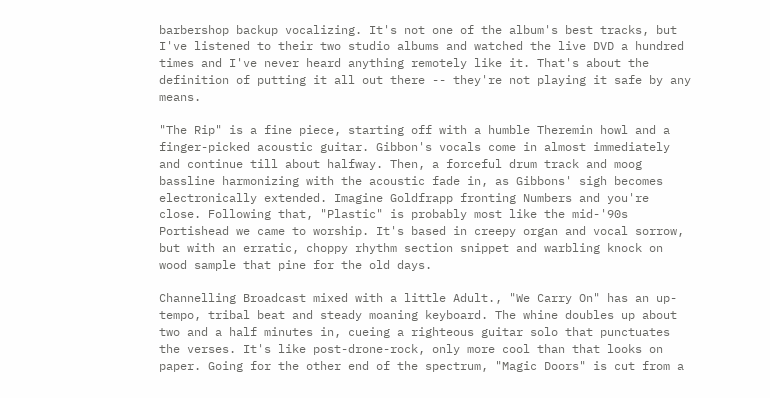barbershop backup vocalizing. It's not one of the album's best tracks, but I've listened to their two studio albums and watched the live DVD a hundred times and I've never heard anything remotely like it. That's about the definition of putting it all out there -- they're not playing it safe by any means.

"The Rip" is a fine piece, starting off with a humble Theremin howl and a finger-picked acoustic guitar. Gibbon's vocals come in almost immediately and continue till about halfway. Then, a forceful drum track and moog bassline harmonizing with the acoustic fade in, as Gibbons' sigh becomes electronically extended. Imagine Goldfrapp fronting Numbers and you're close. Following that, "Plastic" is probably most like the mid-'90s Portishead we came to worship. It's based in creepy organ and vocal sorrow, but with an erratic, choppy rhythm section snippet and warbling knock on wood sample that pine for the old days.

Channelling Broadcast mixed with a little Adult., "We Carry On" has an up-tempo, tribal beat and steady moaning keyboard. The whine doubles up about two and a half minutes in, cueing a righteous guitar solo that punctuates the verses. It's like post-drone-rock, only more cool than that looks on paper. Going for the other end of the spectrum, "Magic Doors" is cut from a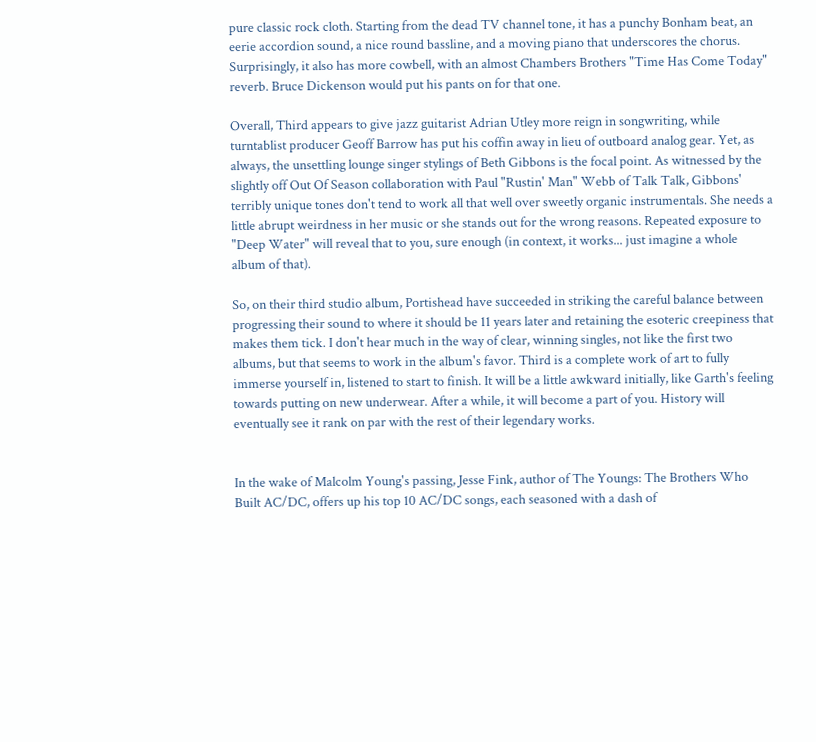pure classic rock cloth. Starting from the dead TV channel tone, it has a punchy Bonham beat, an eerie accordion sound, a nice round bassline, and a moving piano that underscores the chorus. Surprisingly, it also has more cowbell, with an almost Chambers Brothers "Time Has Come Today" reverb. Bruce Dickenson would put his pants on for that one.

Overall, Third appears to give jazz guitarist Adrian Utley more reign in songwriting, while turntablist producer Geoff Barrow has put his coffin away in lieu of outboard analog gear. Yet, as always, the unsettling lounge singer stylings of Beth Gibbons is the focal point. As witnessed by the slightly off Out Of Season collaboration with Paul "Rustin' Man" Webb of Talk Talk, Gibbons' terribly unique tones don't tend to work all that well over sweetly organic instrumentals. She needs a little abrupt weirdness in her music or she stands out for the wrong reasons. Repeated exposure to "Deep Water" will reveal that to you, sure enough (in context, it works... just imagine a whole album of that).

So, on their third studio album, Portishead have succeeded in striking the careful balance between progressing their sound to where it should be 11 years later and retaining the esoteric creepiness that makes them tick. I don't hear much in the way of clear, winning singles, not like the first two albums, but that seems to work in the album's favor. Third is a complete work of art to fully immerse yourself in, listened to start to finish. It will be a little awkward initially, like Garth's feeling towards putting on new underwear. After a while, it will become a part of you. History will eventually see it rank on par with the rest of their legendary works.


In the wake of Malcolm Young's passing, Jesse Fink, author of The Youngs: The Brothers Who Built AC/DC, offers up his top 10 AC/DC songs, each seasoned with a dash of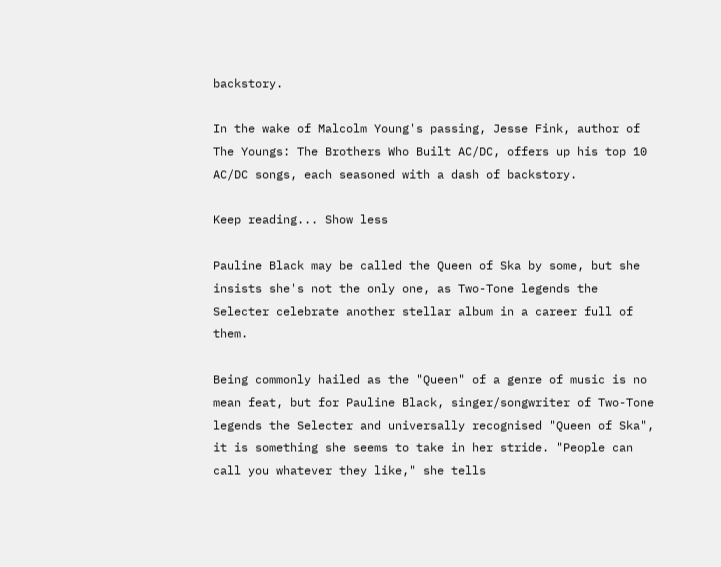backstory.

In the wake of Malcolm Young's passing, Jesse Fink, author of The Youngs: The Brothers Who Built AC/DC, offers up his top 10 AC/DC songs, each seasoned with a dash of backstory.

Keep reading... Show less

Pauline Black may be called the Queen of Ska by some, but she insists she's not the only one, as Two-Tone legends the Selecter celebrate another stellar album in a career full of them.

Being commonly hailed as the "Queen" of a genre of music is no mean feat, but for Pauline Black, singer/songwriter of Two-Tone legends the Selecter and universally recognised "Queen of Ska", it is something she seems to take in her stride. "People can call you whatever they like," she tells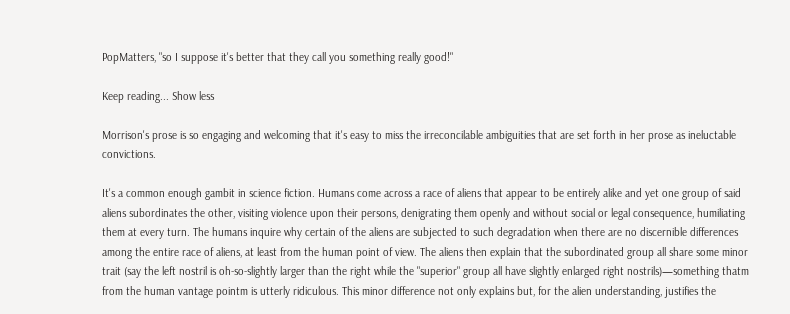PopMatters, "so I suppose it's better that they call you something really good!"

Keep reading... Show less

Morrison's prose is so engaging and welcoming that it's easy to miss the irreconcilable ambiguities that are set forth in her prose as ineluctable convictions.

It's a common enough gambit in science fiction. Humans come across a race of aliens that appear to be entirely alike and yet one group of said aliens subordinates the other, visiting violence upon their persons, denigrating them openly and without social or legal consequence, humiliating them at every turn. The humans inquire why certain of the aliens are subjected to such degradation when there are no discernible differences among the entire race of aliens, at least from the human point of view. The aliens then explain that the subordinated group all share some minor trait (say the left nostril is oh-so-slightly larger than the right while the "superior" group all have slightly enlarged right nostrils)—something thatm from the human vantage pointm is utterly ridiculous. This minor difference not only explains but, for the alien understanding, justifies the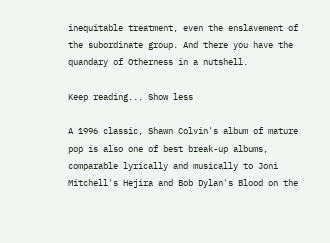inequitable treatment, even the enslavement of the subordinate group. And there you have the quandary of Otherness in a nutshell.

Keep reading... Show less

A 1996 classic, Shawn Colvin's album of mature pop is also one of best break-up albums, comparable lyrically and musically to Joni Mitchell's Hejira and Bob Dylan's Blood on the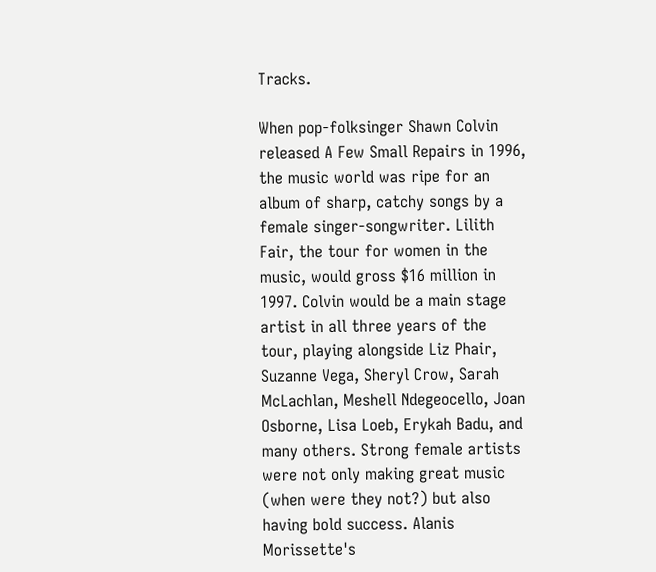Tracks.

When pop-folksinger Shawn Colvin released A Few Small Repairs in 1996, the music world was ripe for an album of sharp, catchy songs by a female singer-songwriter. Lilith Fair, the tour for women in the music, would gross $16 million in 1997. Colvin would be a main stage artist in all three years of the tour, playing alongside Liz Phair, Suzanne Vega, Sheryl Crow, Sarah McLachlan, Meshell Ndegeocello, Joan Osborne, Lisa Loeb, Erykah Badu, and many others. Strong female artists were not only making great music (when were they not?) but also having bold success. Alanis Morissette's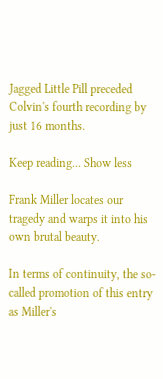Jagged Little Pill preceded Colvin's fourth recording by just 16 months.

Keep reading... Show less

Frank Miller locates our tragedy and warps it into his own brutal beauty.

In terms of continuity, the so-called promotion of this entry as Miller's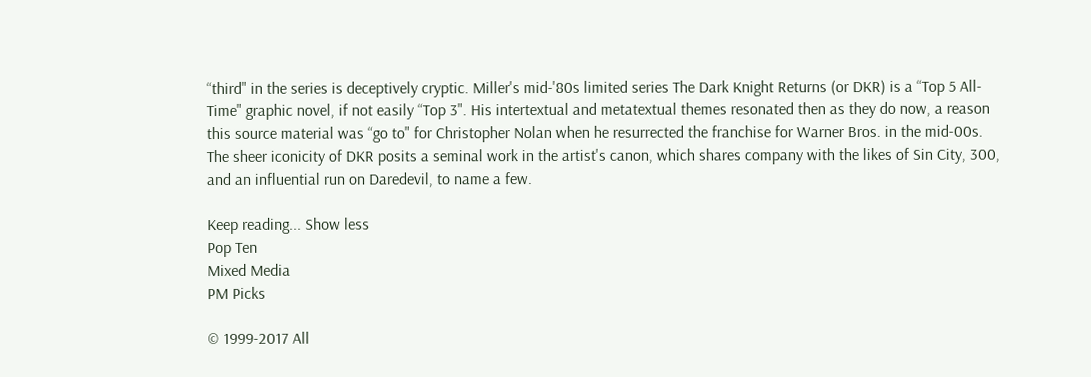“third" in the series is deceptively cryptic. Miller's mid-'80s limited series The Dark Knight Returns (or DKR) is a “Top 5 All-Time" graphic novel, if not easily “Top 3". His intertextual and metatextual themes resonated then as they do now, a reason this source material was “go to" for Christopher Nolan when he resurrected the franchise for Warner Bros. in the mid-00s. The sheer iconicity of DKR posits a seminal work in the artist's canon, which shares company with the likes of Sin City, 300, and an influential run on Daredevil, to name a few.

Keep reading... Show less
Pop Ten
Mixed Media
PM Picks

© 1999-2017 All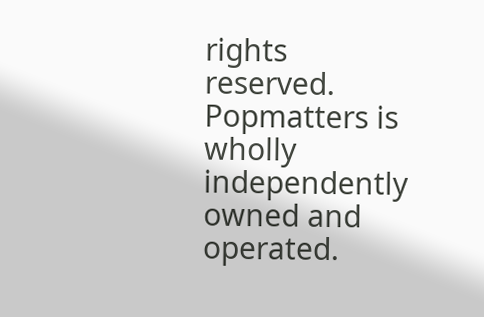rights reserved.
Popmatters is wholly independently owned and operated.